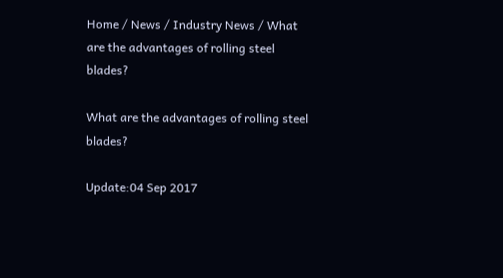Home / News / Industry News / What are the advantages of rolling steel blades?

What are the advantages of rolling steel blades?

Update:04 Sep 2017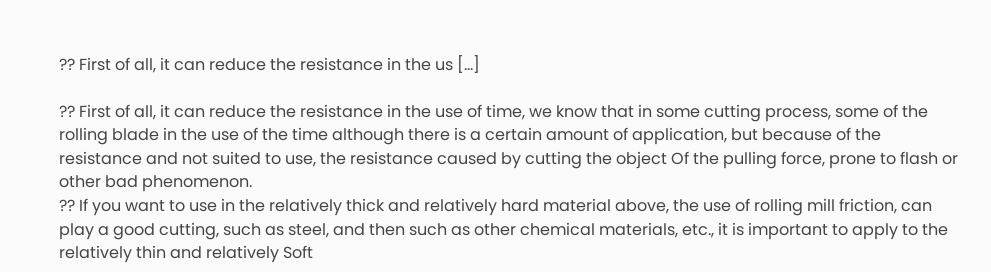?? First of all, it can reduce the resistance in the us […]

?? First of all, it can reduce the resistance in the use of time, we know that in some cutting process, some of the rolling blade in the use of the time although there is a certain amount of application, but because of the resistance and not suited to use, the resistance caused by cutting the object Of the pulling force, prone to flash or other bad phenomenon.
?? If you want to use in the relatively thick and relatively hard material above, the use of rolling mill friction, can play a good cutting, such as steel, and then such as other chemical materials, etc., it is important to apply to the relatively thin and relatively Soft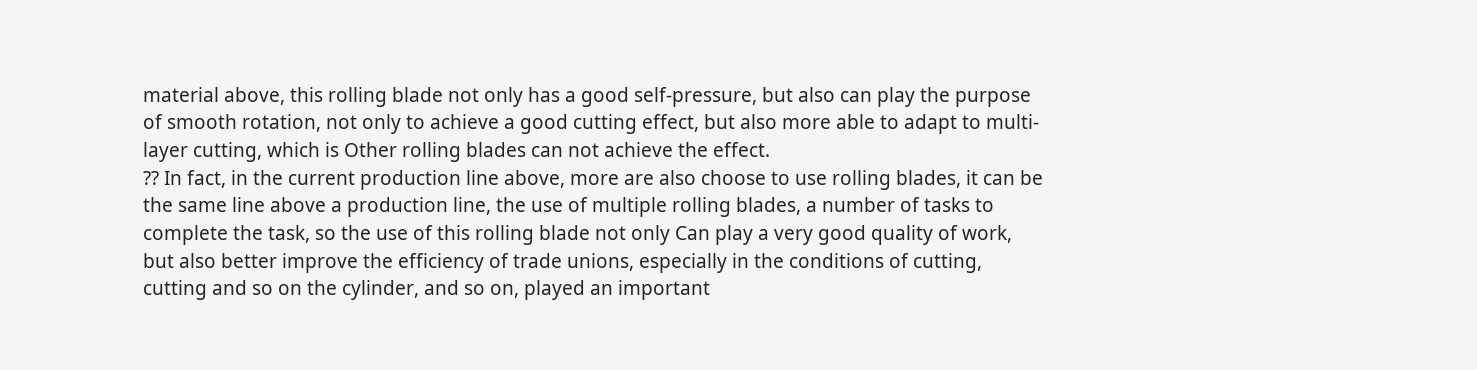material above, this rolling blade not only has a good self-pressure, but also can play the purpose of smooth rotation, not only to achieve a good cutting effect, but also more able to adapt to multi-layer cutting, which is Other rolling blades can not achieve the effect.
?? In fact, in the current production line above, more are also choose to use rolling blades, it can be the same line above a production line, the use of multiple rolling blades, a number of tasks to complete the task, so the use of this rolling blade not only Can play a very good quality of work, but also better improve the efficiency of trade unions, especially in the conditions of cutting, cutting and so on the cylinder, and so on, played an important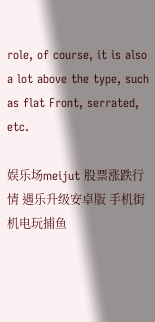role, of course, it is also a lot above the type, such as flat Front, serrated, etc.

娱乐场meijut 股票涨跌行情 遇乐升级安卓版 手机街机电玩捕鱼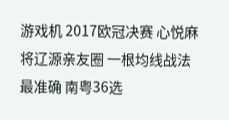游戏机 2017欧冠决赛 心悦麻将辽源亲友圈 一根均线战法最准确 南粤36选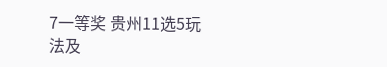7一等奖 贵州11选5玩法及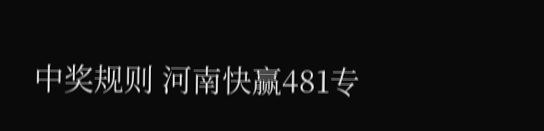中奖规则 河南快赢481专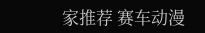家推荐 赛车动漫